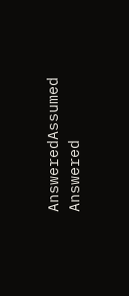AnsweredAssumed Answered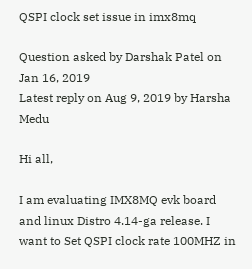QSPI clock set issue in imx8mq

Question asked by Darshak Patel on Jan 16, 2019
Latest reply on Aug 9, 2019 by Harsha Medu

Hi all,

I am evaluating IMX8MQ evk board and linux Distro 4.14-ga release. I want to Set QSPI clock rate 100MHZ in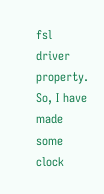fsl driver property. So, I have made some clock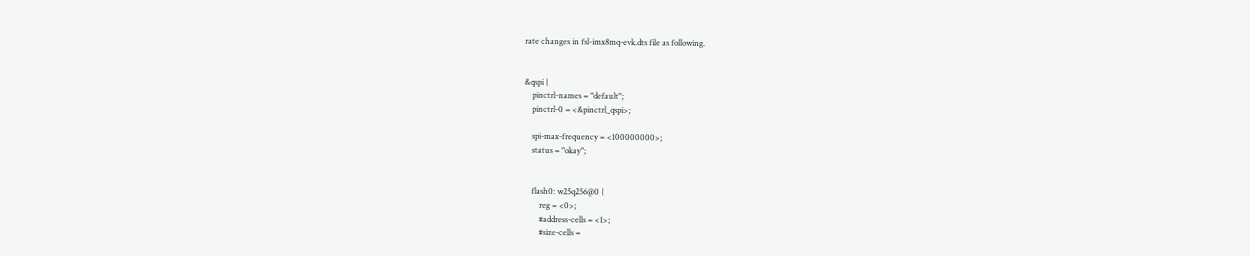rate changes in fsl-imx8mq-evk.dts file as following.


&qspi {
    pinctrl-names = "default";
    pinctrl-0 = <&pinctrl_qspi>;

    spi-max-frequency = <100000000>;
    status = "okay";


    flash0: w25q256@0 {
        reg = <0>;
        #address-cells = <1>;
        #size-cells =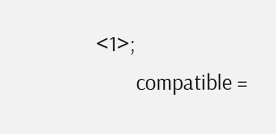<1>;
        compatible =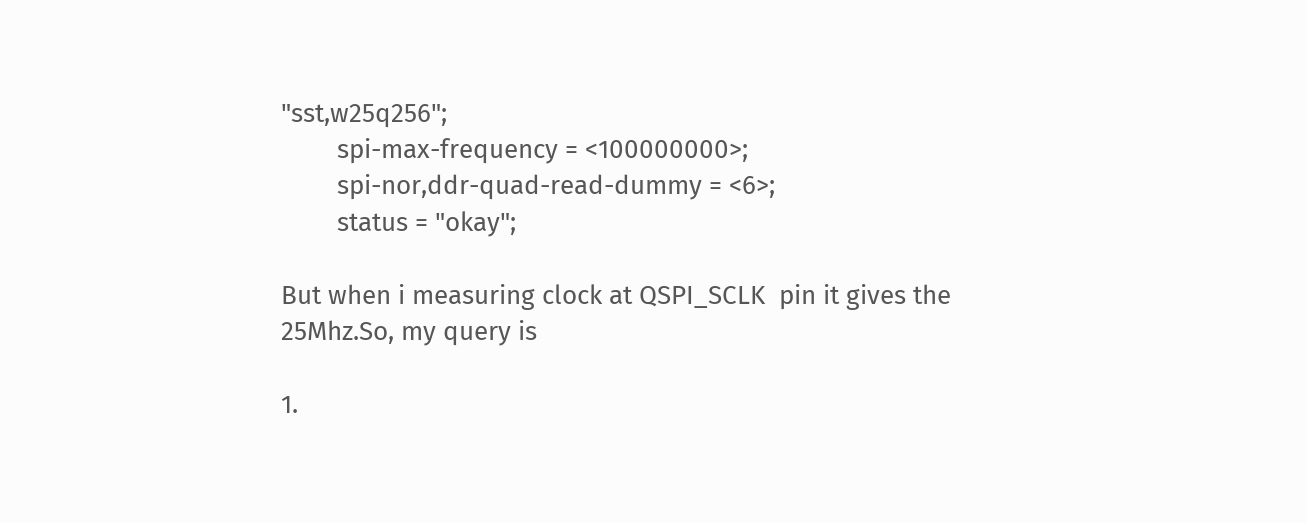"sst,w25q256";
        spi-max-frequency = <100000000>;
        spi-nor,ddr-quad-read-dummy = <6>;
        status = "okay";

But when i measuring clock at QSPI_SCLK  pin it gives the 25Mhz.So, my query is

1.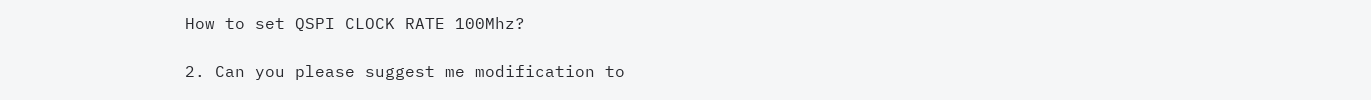How to set QSPI CLOCK RATE 100Mhz?

2. Can you please suggest me modification to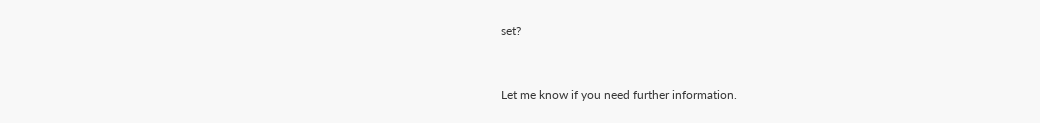set?


Let me know if you need further information.